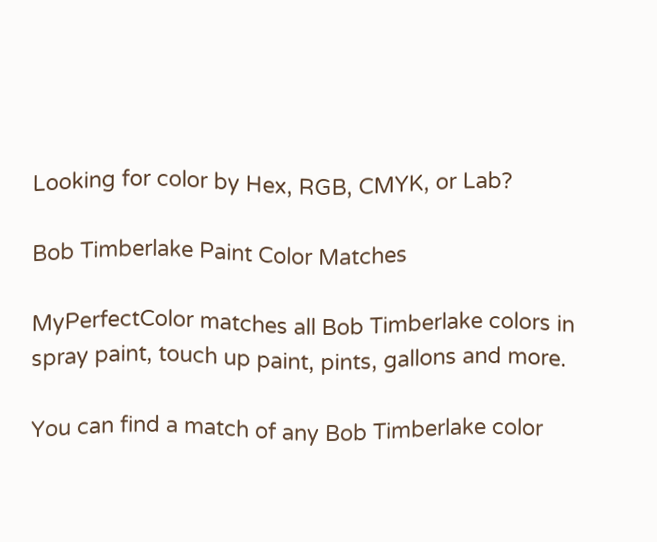Looking for color by Hex, RGB, CMYK, or Lab?

Bob Timberlake Paint Color Matches

MyPerfectColor matches all Bob Timberlake colors in spray paint, touch up paint, pints, gallons and more.

You can find a match of any Bob Timberlake color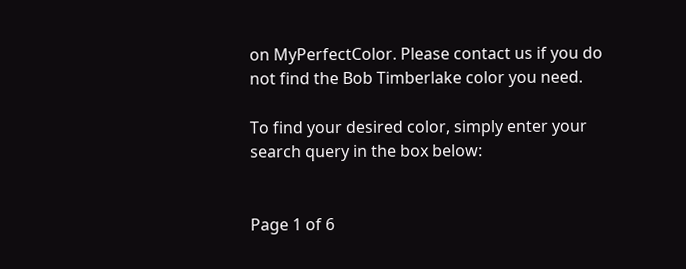on MyPerfectColor. Please contact us if you do not find the Bob Timberlake color you need.

To find your desired color, simply enter your search query in the box below:


Page 1 of 6